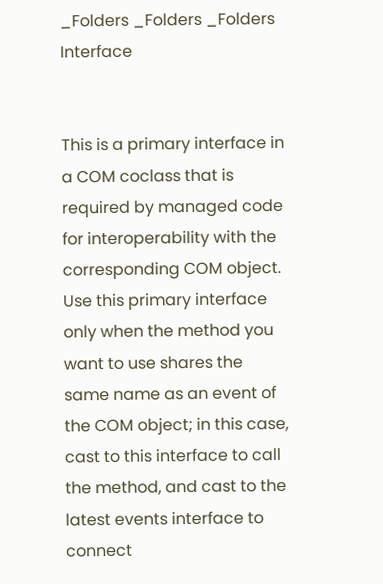_Folders _Folders _Folders Interface


This is a primary interface in a COM coclass that is required by managed code for interoperability with the corresponding COM object. Use this primary interface only when the method you want to use shares the same name as an event of the COM object; in this case, cast to this interface to call the method, and cast to the latest events interface to connect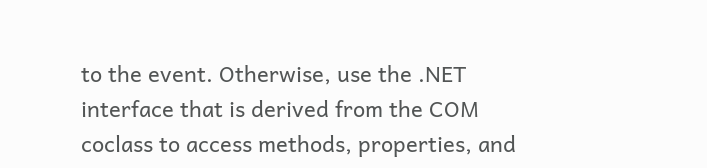to the event. Otherwise, use the .NET interface that is derived from the COM coclass to access methods, properties, and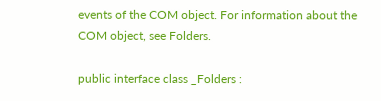events of the COM object. For information about the COM object, see Folders.

public interface class _Folders :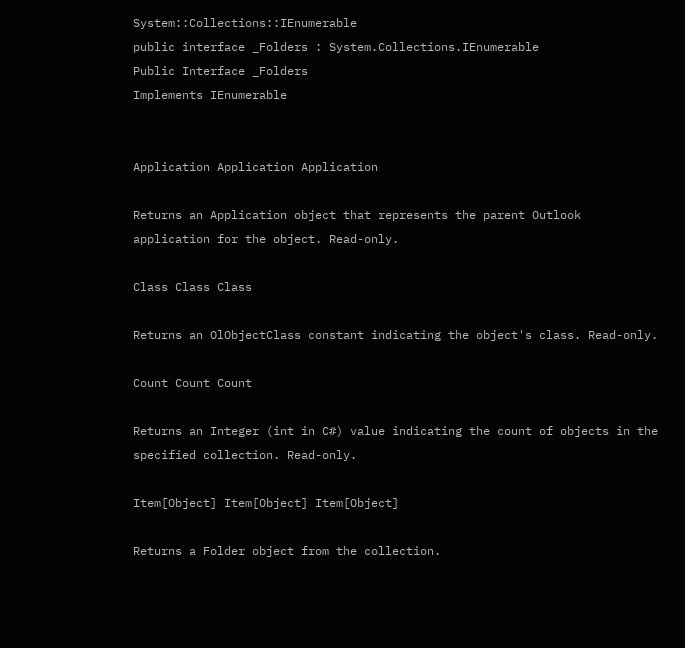System::Collections::IEnumerable
public interface _Folders : System.Collections.IEnumerable
Public Interface _Folders
Implements IEnumerable


Application Application Application

Returns an Application object that represents the parent Outlook application for the object. Read-only.

Class Class Class

Returns an OlObjectClass constant indicating the object's class. Read-only.

Count Count Count

Returns an Integer (int in C#) value indicating the count of objects in the specified collection. Read-only.

Item[Object] Item[Object] Item[Object]

Returns a Folder object from the collection.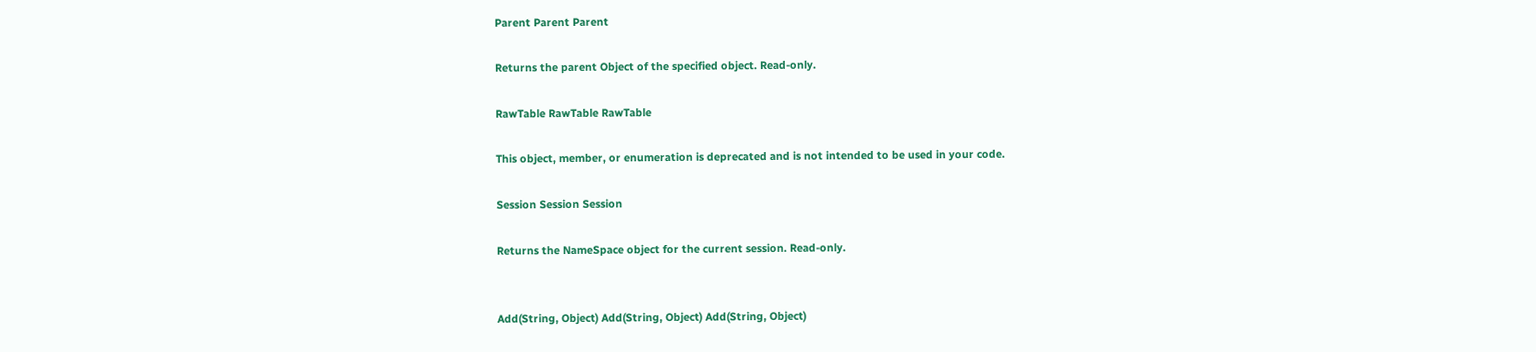Parent Parent Parent

Returns the parent Object of the specified object. Read-only.

RawTable RawTable RawTable

This object, member, or enumeration is deprecated and is not intended to be used in your code.

Session Session Session

Returns the NameSpace object for the current session. Read-only.


Add(String, Object) Add(String, Object) Add(String, Object)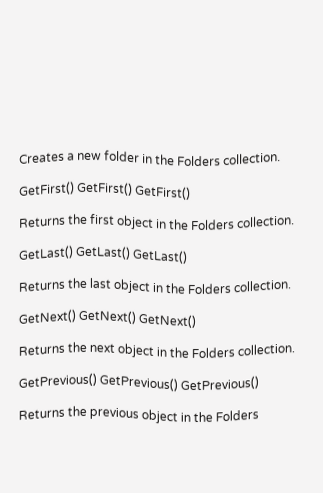Creates a new folder in the Folders collection.

GetFirst() GetFirst() GetFirst()

Returns the first object in the Folders collection.

GetLast() GetLast() GetLast()

Returns the last object in the Folders collection.

GetNext() GetNext() GetNext()

Returns the next object in the Folders collection.

GetPrevious() GetPrevious() GetPrevious()

Returns the previous object in the Folders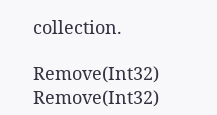collection.

Remove(Int32) Remove(Int32)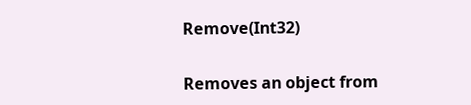Remove(Int32)

Removes an object from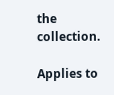the collection.

Applies to